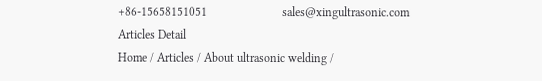+86-15658151051                         sales@xingultrasonic.com
Articles Detail
Home / Articles / About ultrasonic welding /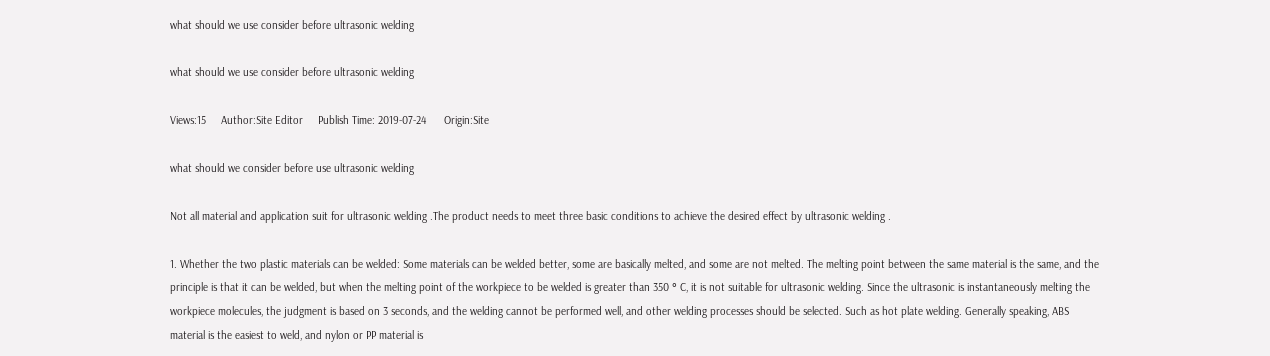what should we use consider before ultrasonic welding

what should we use consider before ultrasonic welding

Views:15     Author:Site Editor     Publish Time: 2019-07-24      Origin:Site

what should we consider before use ultrasonic welding

Not all material and application suit for ultrasonic welding .The product needs to meet three basic conditions to achieve the desired effect by ultrasonic welding .

1. Whether the two plastic materials can be welded: Some materials can be welded better, some are basically melted, and some are not melted. The melting point between the same material is the same, and the principle is that it can be welded, but when the melting point of the workpiece to be welded is greater than 350 ° C, it is not suitable for ultrasonic welding. Since the ultrasonic is instantaneously melting the workpiece molecules, the judgment is based on 3 seconds, and the welding cannot be performed well, and other welding processes should be selected. Such as hot plate welding. Generally speaking, ABS material is the easiest to weld, and nylon or PP material is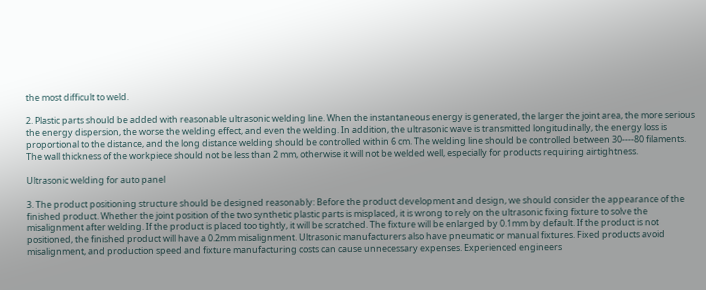the most difficult to weld.

2. Plastic parts should be added with reasonable ultrasonic welding line. When the instantaneous energy is generated, the larger the joint area, the more serious the energy dispersion, the worse the welding effect, and even the welding. In addition, the ultrasonic wave is transmitted longitudinally, the energy loss is proportional to the distance, and the long distance welding should be controlled within 6 cm. The welding line should be controlled between 30----80 filaments. The wall thickness of the workpiece should not be less than 2 mm, otherwise it will not be welded well, especially for products requiring airtightness.

Ultrasonic welding for auto panel

3. The product positioning structure should be designed reasonably: Before the product development and design, we should consider the appearance of the finished product. Whether the joint position of the two synthetic plastic parts is misplaced, it is wrong to rely on the ultrasonic fixing fixture to solve the misalignment after welding. If the product is placed too tightly, it will be scratched. The fixture will be enlarged by 0.1mm by default. If the product is not positioned, the finished product will have a 0.2mm misalignment. Ultrasonic manufacturers also have pneumatic or manual fixtures. Fixed products avoid misalignment, and production speed and fixture manufacturing costs can cause unnecessary expenses. Experienced engineers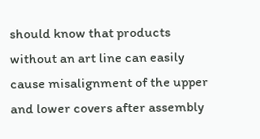should know that products without an art line can easily cause misalignment of the upper and lower covers after assembly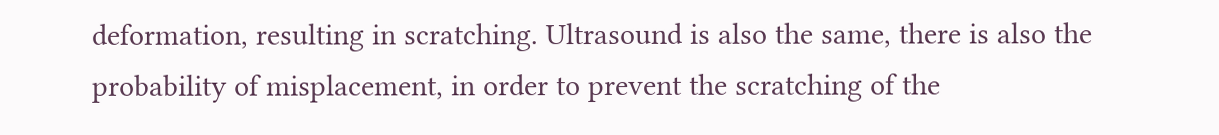deformation, resulting in scratching. Ultrasound is also the same, there is also the probability of misplacement, in order to prevent the scratching of the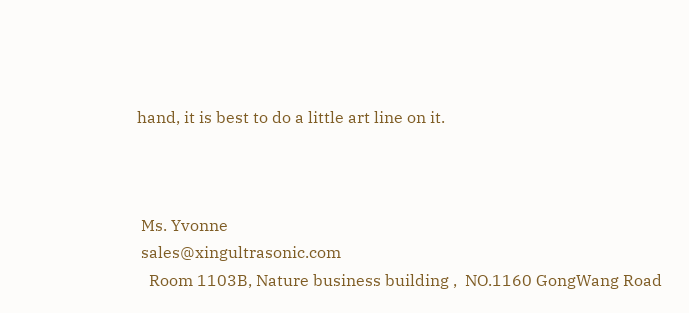hand, it is best to do a little art line on it.



 Ms. Yvonne
 sales@xingultrasonic.com
   Room 1103B, Nature business building ,  NO.1160 GongWang Road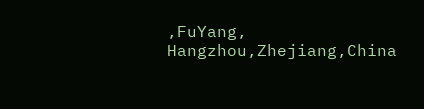,FuYang, Hangzhou,Zhejiang,China